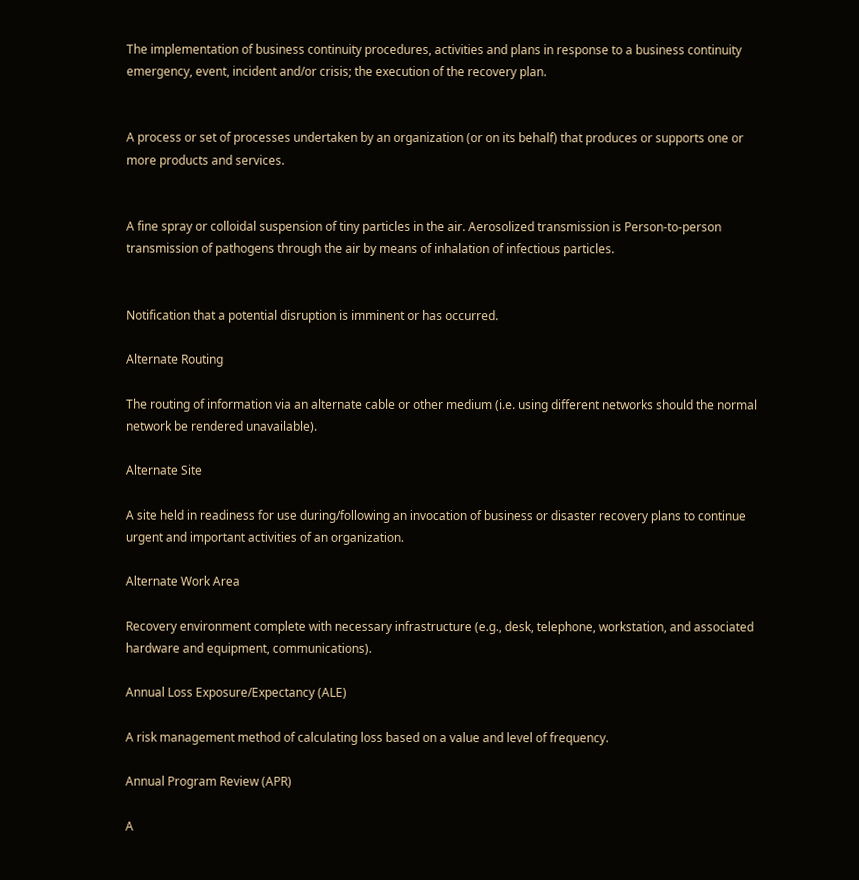The implementation of business continuity procedures, activities and plans in response to a business continuity emergency, event, incident and/or crisis; the execution of the recovery plan.


A process or set of processes undertaken by an organization (or on its behalf) that produces or supports one or more products and services.


A fine spray or colloidal suspension of tiny particles in the air. Aerosolized transmission is Person-to-person transmission of pathogens through the air by means of inhalation of infectious particles.


Notification that a potential disruption is imminent or has occurred.

Alternate Routing

The routing of information via an alternate cable or other medium (i.e. using different networks should the normal network be rendered unavailable).

Alternate Site

A site held in readiness for use during/following an invocation of business or disaster recovery plans to continue urgent and important activities of an organization.

Alternate Work Area

Recovery environment complete with necessary infrastructure (e.g., desk, telephone, workstation, and associated hardware and equipment, communications).

Annual Loss Exposure/Expectancy (ALE)

A risk management method of calculating loss based on a value and level of frequency.

Annual Program Review (APR)

A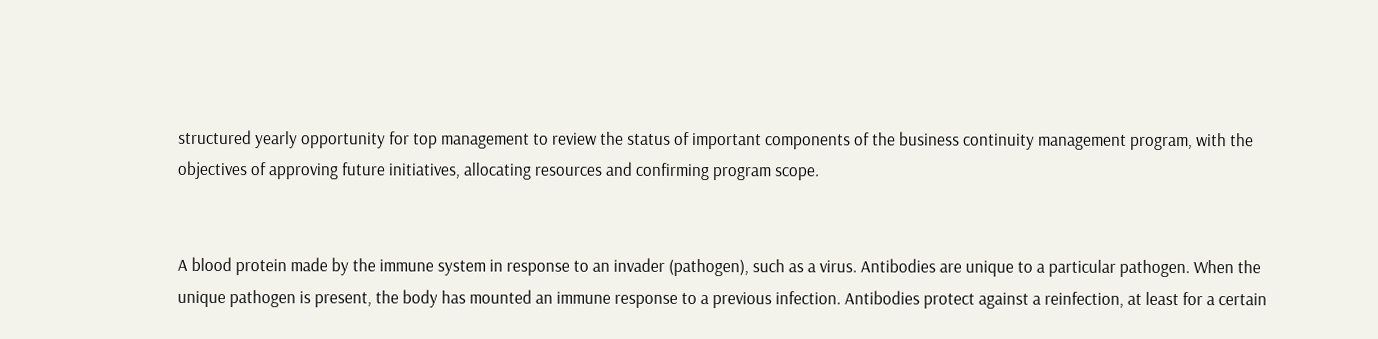structured yearly opportunity for top management to review the status of important components of the business continuity management program, with the objectives of approving future initiatives, allocating resources and confirming program scope.


A blood protein made by the immune system in response to an invader (pathogen), such as a virus. Antibodies are unique to a particular pathogen. When the unique pathogen is present, the body has mounted an immune response to a previous infection. Antibodies protect against a reinfection, at least for a certain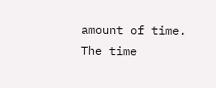amount of time. The time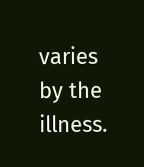varies by the illness.